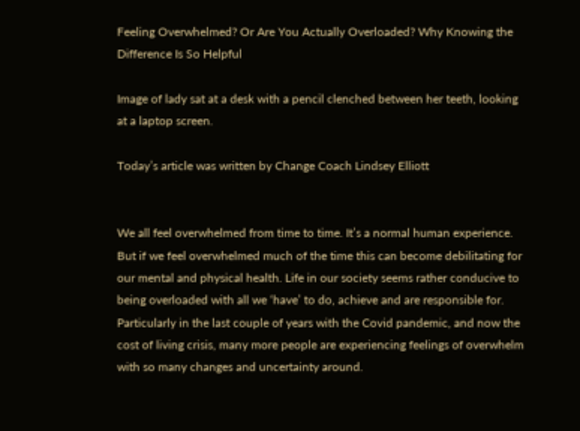Feeling Overwhelmed? Or Are You Actually Overloaded? Why Knowing the Difference Is So Helpful

Image of lady sat at a desk with a pencil clenched between her teeth, looking at a laptop screen.

Today’s article was written by Change Coach Lindsey Elliott


We all feel overwhelmed from time to time. It’s a normal human experience. But if we feel overwhelmed much of the time this can become debilitating for our mental and physical health. Life in our society seems rather conducive to being overloaded with all we ‘have’ to do, achieve and are responsible for. Particularly in the last couple of years with the Covid pandemic, and now the cost of living crisis, many more people are experiencing feelings of overwhelm with so many changes and uncertainty around.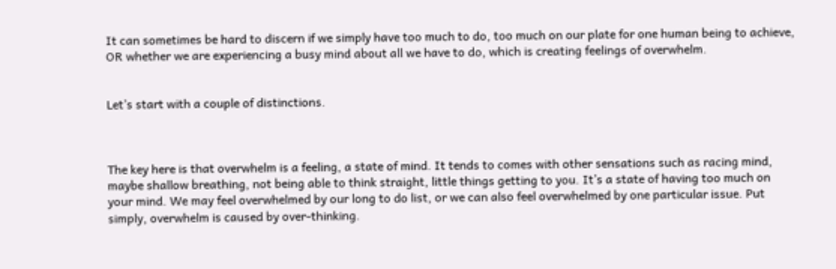It can sometimes be hard to discern if we simply have too much to do, too much on our plate for one human being to achieve, OR whether we are experiencing a busy mind about all we have to do, which is creating feelings of overwhelm.


Let’s start with a couple of distinctions.



The key here is that overwhelm is a feeling, a state of mind. It tends to comes with other sensations such as racing mind, maybe shallow breathing, not being able to think straight, little things getting to you. It’s a state of having too much on your mind. We may feel overwhelmed by our long to do list, or we can also feel overwhelmed by one particular issue. Put simply, overwhelm is caused by over-thinking.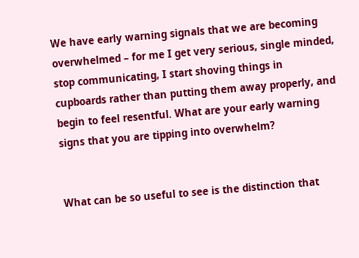We have early warning signals that we are becoming overwhelmed – for me I get very serious, single minded, stop communicating, I start shoving things in cupboards rather than putting them away properly, and begin to feel resentful. What are your early warning signs that you are tipping into overwhelm?


What can be so useful to see is the distinction that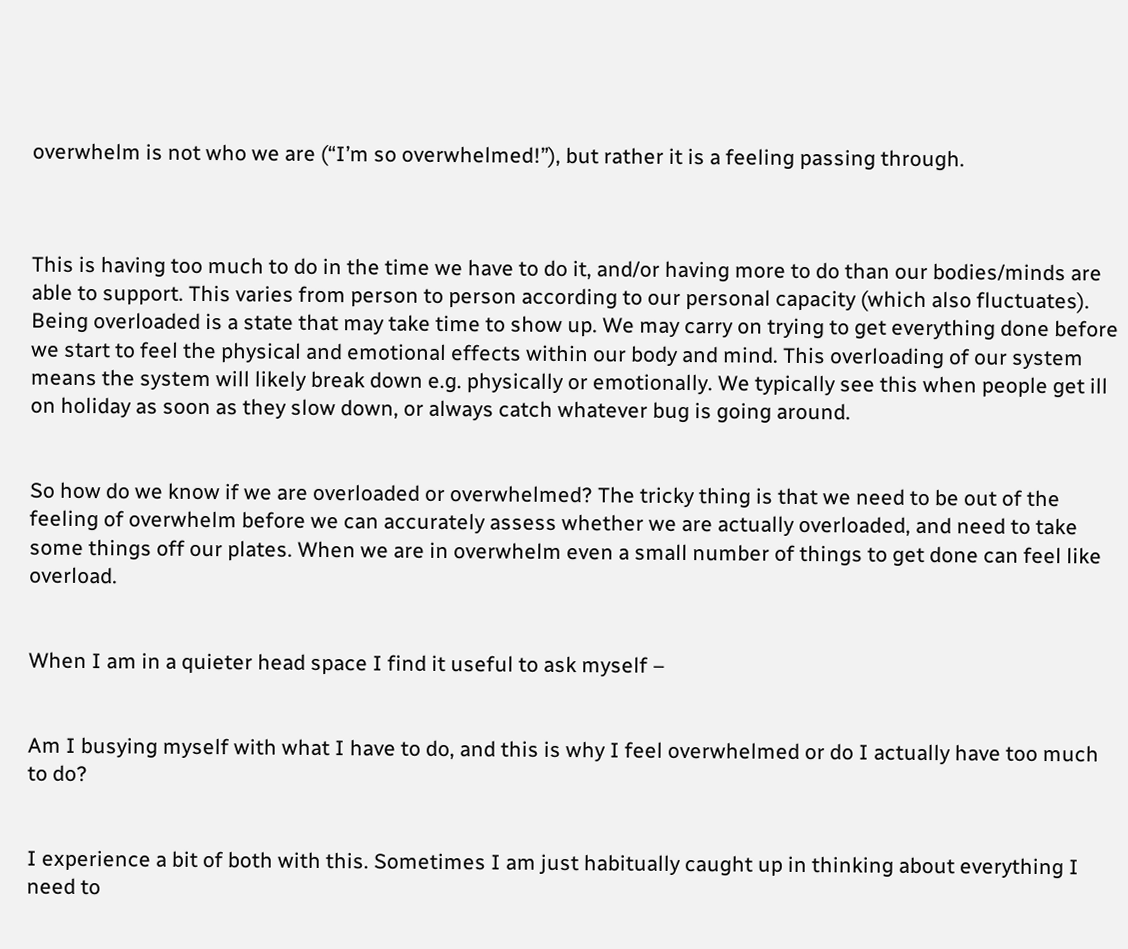overwhelm is not who we are (“I’m so overwhelmed!”), but rather it is a feeling passing through.



This is having too much to do in the time we have to do it, and/or having more to do than our bodies/minds are able to support. This varies from person to person according to our personal capacity (which also fluctuates). Being overloaded is a state that may take time to show up. We may carry on trying to get everything done before we start to feel the physical and emotional effects within our body and mind. This overloading of our system means the system will likely break down e.g. physically or emotionally. We typically see this when people get ill on holiday as soon as they slow down, or always catch whatever bug is going around.


So how do we know if we are overloaded or overwhelmed? The tricky thing is that we need to be out of the feeling of overwhelm before we can accurately assess whether we are actually overloaded, and need to take some things off our plates. When we are in overwhelm even a small number of things to get done can feel like overload.


When I am in a quieter head space I find it useful to ask myself –


Am I busying myself with what I have to do, and this is why I feel overwhelmed or do I actually have too much to do?


I experience a bit of both with this. Sometimes I am just habitually caught up in thinking about everything I need to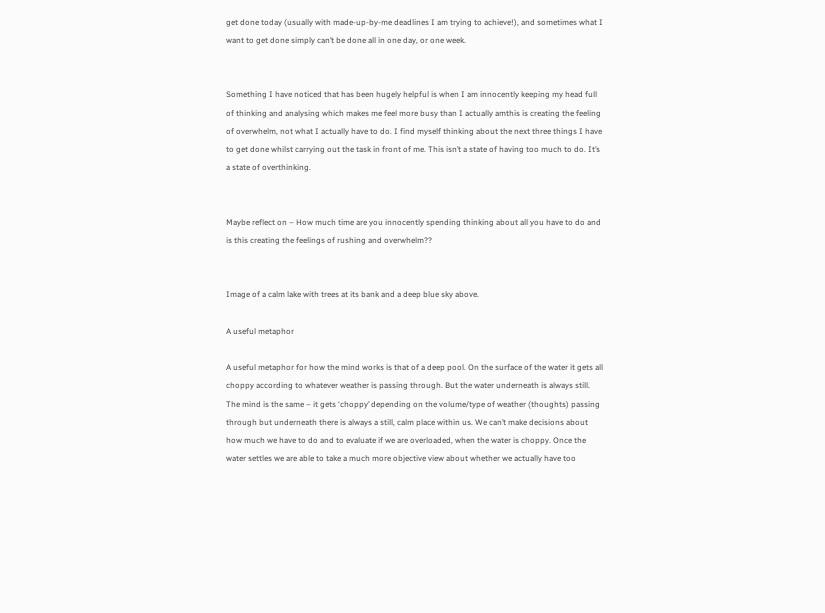get done today (usually with made-up-by-me deadlines I am trying to achieve!), and sometimes what I want to get done simply can’t be done all in one day, or one week.


Something I have noticed that has been hugely helpful is when I am innocently keeping my head full of thinking and analysing which makes me feel more busy than I actually amthis is creating the feeling of overwhelm, not what I actually have to do. I find myself thinking about the next three things I have to get done whilst carrying out the task in front of me. This isn’t a state of having too much to do. It’s a state of overthinking.


Maybe reflect on – How much time are you innocently spending thinking about all you have to do and is this creating the feelings of rushing and overwhelm??


Image of a calm lake with trees at its bank and a deep blue sky above.

A useful metaphor

A useful metaphor for how the mind works is that of a deep pool. On the surface of the water it gets all choppy according to whatever weather is passing through. But the water underneath is always still. The mind is the same – it gets ‘choppy’ depending on the volume/type of weather (thoughts) passing through but underneath there is always a still, calm place within us. We can’t make decisions about how much we have to do and to evaluate if we are overloaded, when the water is choppy. Once the water settles we are able to take a much more objective view about whether we actually have too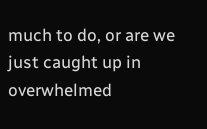much to do, or are we just caught up in overwhelmed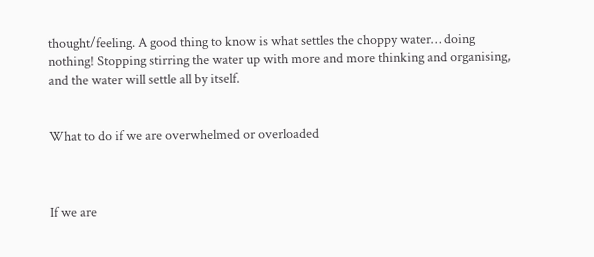thought/feeling. A good thing to know is what settles the choppy water… doing nothing! Stopping stirring the water up with more and more thinking and organising, and the water will settle all by itself.


What to do if we are overwhelmed or overloaded



If we are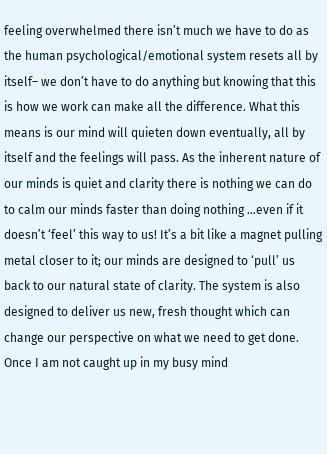feeling overwhelmed there isn’t much we have to do as the human psychological/emotional system resets all by itself– we don’t have to do anything but knowing that this is how we work can make all the difference. What this means is our mind will quieten down eventually, all by itself and the feelings will pass. As the inherent nature of our minds is quiet and clarity there is nothing we can do to calm our minds faster than doing nothing …even if it doesn’t ‘feel’ this way to us! It’s a bit like a magnet pulling metal closer to it; our minds are designed to ‘pull’ us back to our natural state of clarity. The system is also designed to deliver us new, fresh thought which can change our perspective on what we need to get done. Once I am not caught up in my busy mind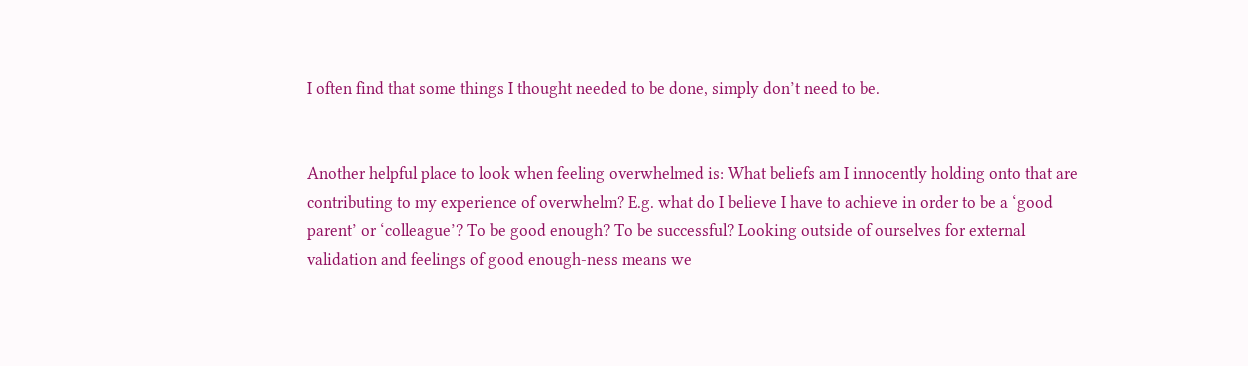I often find that some things I thought needed to be done, simply don’t need to be.


Another helpful place to look when feeling overwhelmed is: What beliefs am I innocently holding onto that are contributing to my experience of overwhelm? E.g. what do I believe I have to achieve in order to be a ‘good parent’ or ‘colleague’? To be good enough? To be successful? Looking outside of ourselves for external validation and feelings of good enough-ness means we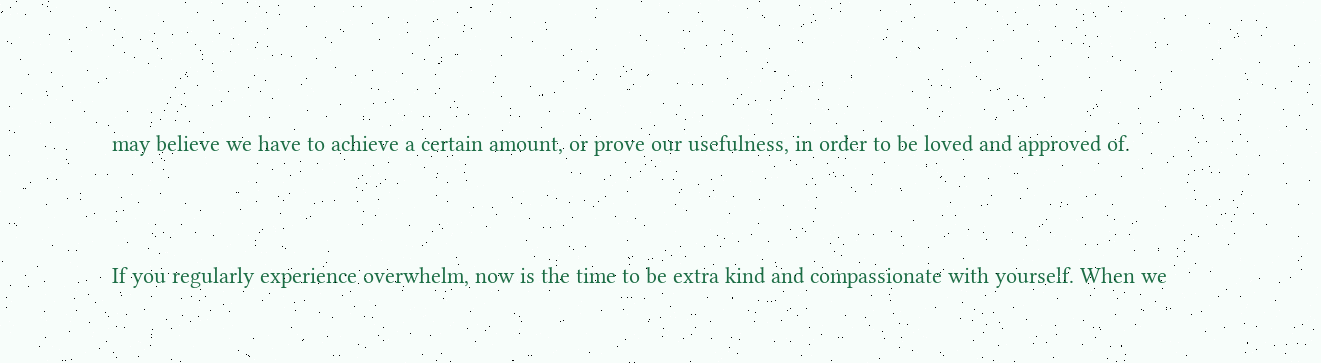may believe we have to achieve a certain amount, or prove our usefulness, in order to be loved and approved of.


If you regularly experience overwhelm, now is the time to be extra kind and compassionate with yourself. When we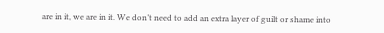are in it, we are in it. We don’t need to add an extra layer of guilt or shame into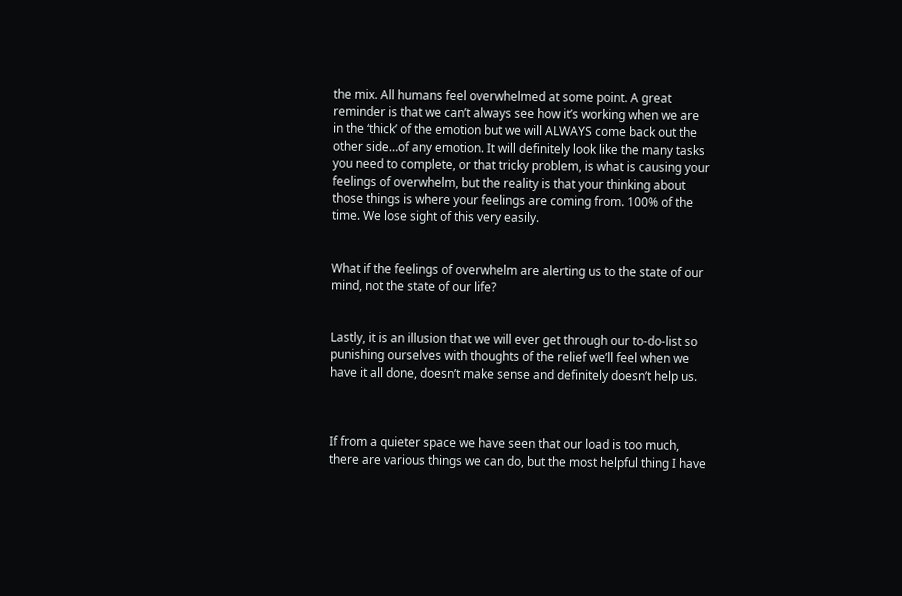the mix. All humans feel overwhelmed at some point. A great reminder is that we can’t always see how it’s working when we are in the ‘thick’ of the emotion but we will ALWAYS come back out the other side…of any emotion. It will definitely look like the many tasks you need to complete, or that tricky problem, is what is causing your feelings of overwhelm, but the reality is that your thinking about those things is where your feelings are coming from. 100% of the time. We lose sight of this very easily.


What if the feelings of overwhelm are alerting us to the state of our mind, not the state of our life?


Lastly, it is an illusion that we will ever get through our to-do-list so punishing ourselves with thoughts of the relief we’ll feel when we have it all done, doesn’t make sense and definitely doesn’t help us.



If from a quieter space we have seen that our load is too much, there are various things we can do, but the most helpful thing I have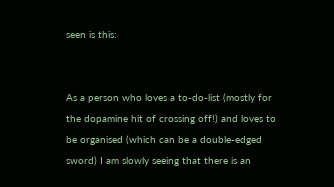seen is this:


As a person who loves a to-do-list (mostly for the dopamine hit of crossing off!) and loves to be organised (which can be a double-edged sword) I am slowly seeing that there is an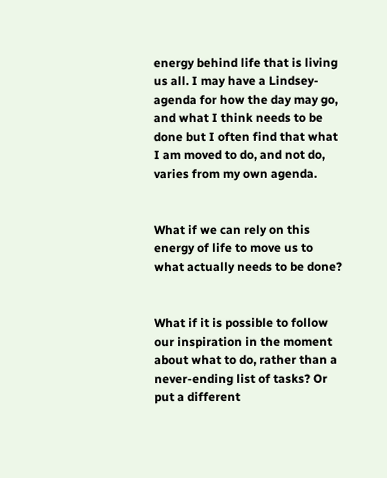energy behind life that is living us all. I may have a Lindsey-agenda for how the day may go, and what I think needs to be done but I often find that what I am moved to do, and not do, varies from my own agenda.


What if we can rely on this energy of life to move us to what actually needs to be done?


What if it is possible to follow our inspiration in the moment about what to do, rather than a never-ending list of tasks? Or put a different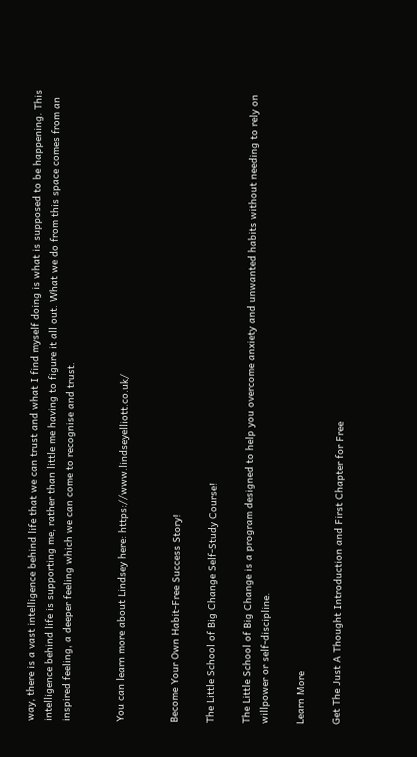way, there is a vast intelligence behind life that we can trust and what I find myself doing is what is supposed to be happening. This intelligence behind life is supporting me, rather than little me having to figure it all out. What we do from this space comes from an inspired feeling, a deeper feeling which we can come to recognise and trust.


You can learn more about Lindsey here: https://www.lindseyelliott.co.uk/


Become Your Own Habit-Free Success Story!

The Little School of Big Change Self-Study Course!

The Little School of Big Change is a program designed to help you overcome anxiety and unwanted habits without needing to rely on willpower or self-discipline.

Learn More

Get The Just A Thought Introduction and First Chapter for Free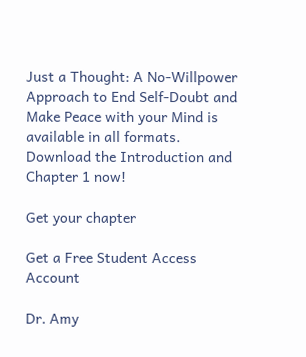Just a Thought: A No-Willpower Approach to End Self-Doubt and Make Peace with your Mind is available in all formats. Download the Introduction and Chapter 1 now!

Get your chapter

Get a Free Student Access Account

Dr. Amy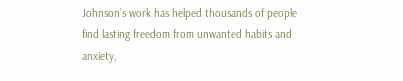Johnson’s work has helped thousands of people find lasting freedom from unwanted habits and anxiety,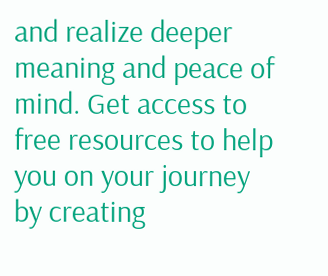and realize deeper meaning and peace of mind. Get access to free resources to help you on your journey by creating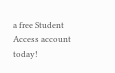a free Student Access account today!